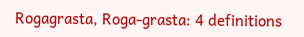Rogagrasta, Roga-grasta: 4 definitions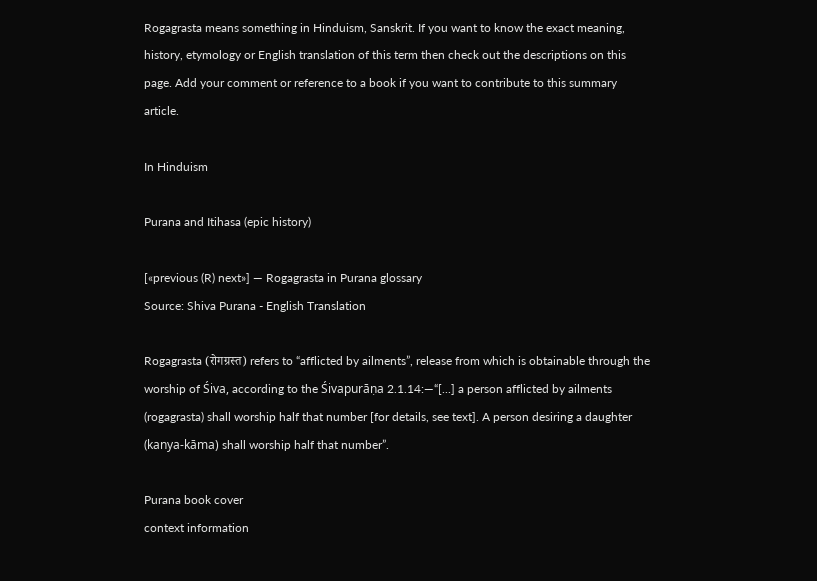Rogagrasta means something in Hinduism, Sanskrit. If you want to know the exact meaning, history, etymology or English translation of this term then check out the descriptions on this page. Add your comment or reference to a book if you want to contribute to this summary article.

In Hinduism

Purana and Itihasa (epic history)

[«previous (R) next»] — Rogagrasta in Purana glossary
Source: Shiva Purana - English Translation

Rogagrasta (रोगग्रस्त) refers to “afflicted by ailments”, release from which is obtainable through the worship of Śiva, according to the Śivapurāṇa 2.1.14:—“[...] a person afflicted by ailments (rogagrasta) shall worship half that number [for details, see text]. A person desiring a daughter (kanya-kāma) shall worship half that number”.

Purana book cover
context information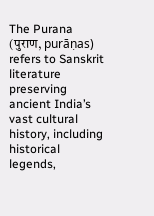The Purana (पुराण, purāṇas) refers to Sanskrit literature preserving ancient India’s vast cultural history, including historical legends,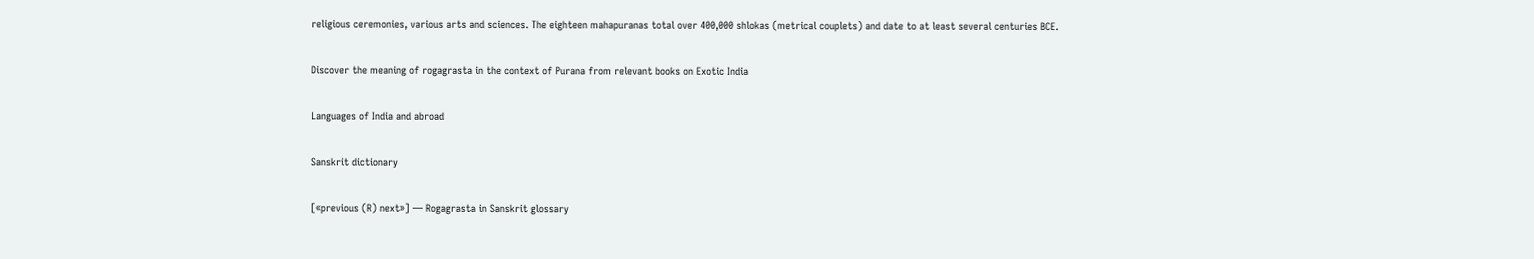religious ceremonies, various arts and sciences. The eighteen mahapuranas total over 400,000 shlokas (metrical couplets) and date to at least several centuries BCE.

Discover the meaning of rogagrasta in the context of Purana from relevant books on Exotic India

Languages of India and abroad

Sanskrit dictionary

[«previous (R) next»] — Rogagrasta in Sanskrit glossary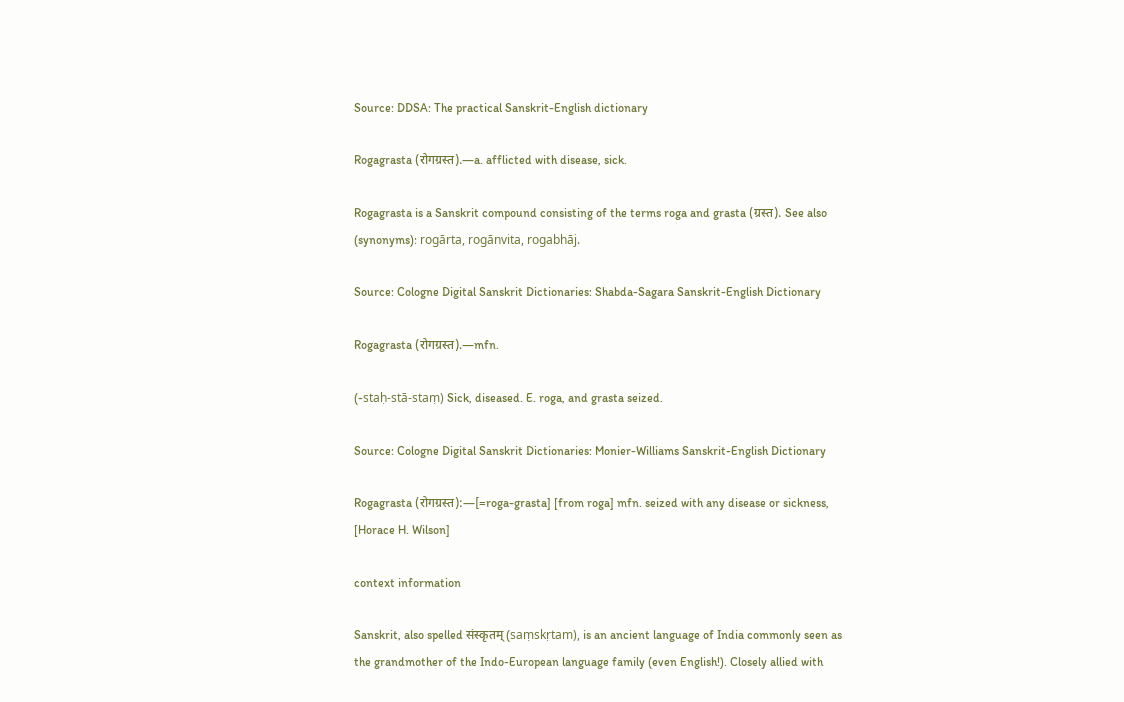Source: DDSA: The practical Sanskrit-English dictionary

Rogagrasta (रोगग्रस्त).—a. afflicted with disease, sick.

Rogagrasta is a Sanskrit compound consisting of the terms roga and grasta (ग्रस्त). See also (synonyms): rogārta, rogānvita, rogabhāj.

Source: Cologne Digital Sanskrit Dictionaries: Shabda-Sagara Sanskrit-English Dictionary

Rogagrasta (रोगग्रस्त).—mfn.

(-staḥ-stā-staṃ) Sick, diseased. E. roga, and grasta seized.

Source: Cologne Digital Sanskrit Dictionaries: Monier-Williams Sanskrit-English Dictionary

Rogagrasta (रोगग्रस्त):—[=roga-grasta] [from roga] mfn. seized with any disease or sickness, [Horace H. Wilson]

context information

Sanskrit, also spelled संस्कृतम् (saṃskṛtam), is an ancient language of India commonly seen as the grandmother of the Indo-European language family (even English!). Closely allied with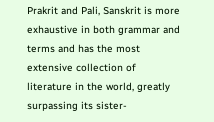Prakrit and Pali, Sanskrit is more exhaustive in both grammar and terms and has the most extensive collection of literature in the world, greatly surpassing its sister-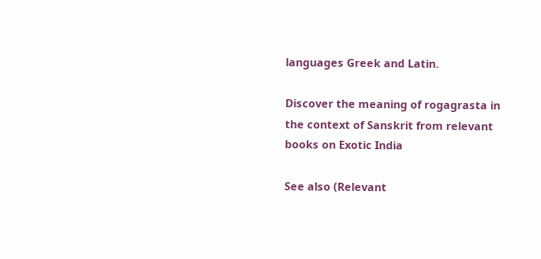languages Greek and Latin.

Discover the meaning of rogagrasta in the context of Sanskrit from relevant books on Exotic India

See also (Relevant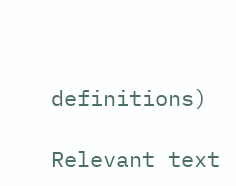definitions)

Relevant text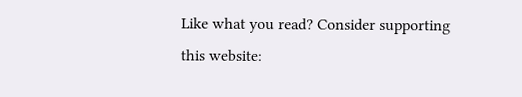Like what you read? Consider supporting this website: